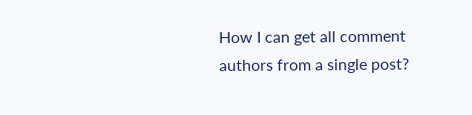How I can get all comment authors from a single post?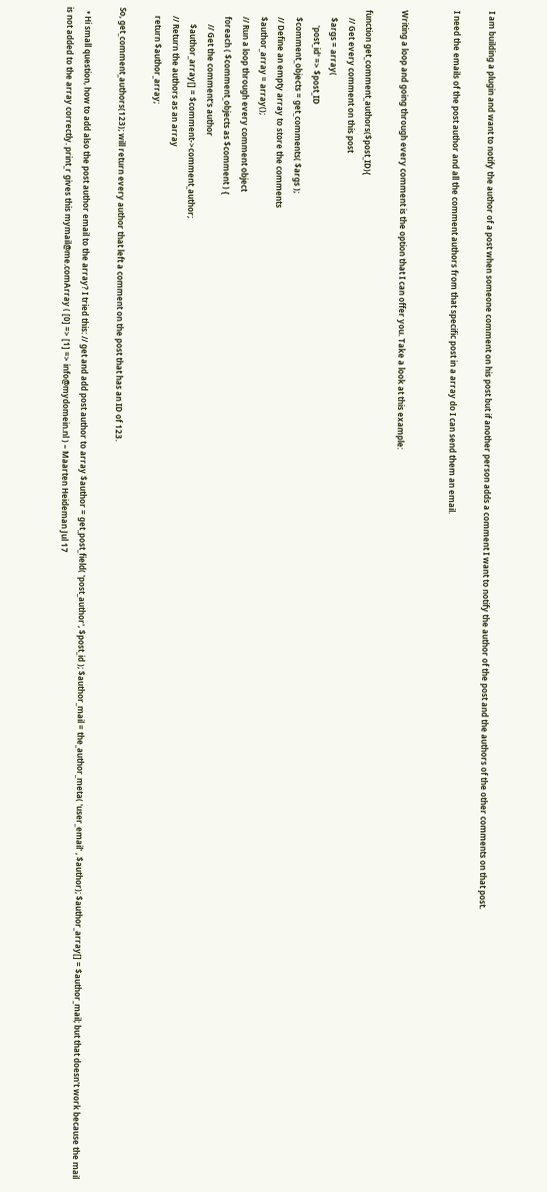I am building a plugin and want to notify the author of a post when someone comment on his post but if another person adds a comment I want to notify the author of the post and the authors of the other comments on that post.

I need the emails of the post author and all the comment authors from that specific post in a array do I can send them an email.


Writing a loop and going through every comment is the option that I can offer you. Take a look at this example:

function get_comment_authors($post_ID){
    // Get every comment on this post
    $args = array(
        'post_id' => $post_ID
    $comment_objects = get_comments( $args );
    // Define an empty array to store the comments
    $author_array = array();
    // Run a loop through every comment object
    foreach ( $comment_objects as $comment ) {
        // Get the comment's author
        $author_array[] = $comment->comment_author;
    // Return the authors as an array
    return $author_array;

So, get_comment_authors(123); will return every author that left a comment on the post that has an ID of 123.

  • Hi small question, how to add also the post author email to the array? I tried this: // get and add post author to array $author = get_post_field( 'post_author', $post_id ); $author_mail = the_author_meta( 'user_email' , $author); $author_array[] = $author_mail; but that doesn't work because the mail is not added to the array correctly. print_r gives this mymail@me.comArray ( [0] => [1] => info@mydomein.nl ) – Maarten Heideman Jul 17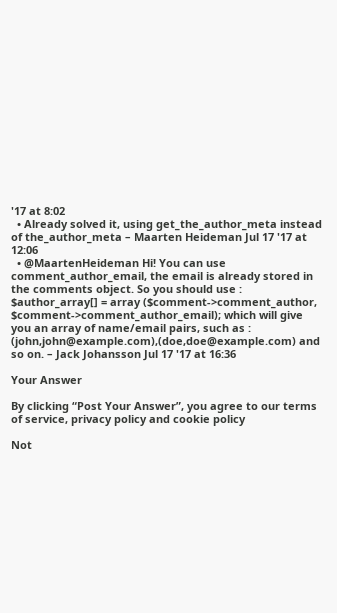'17 at 8:02
  • Already solved it, using get_the_author_meta instead of the_author_meta – Maarten Heideman Jul 17 '17 at 12:06
  • @MaartenHeideman Hi! You can use comment_author_email, the email is already stored in the comments object. So you should use : $author_array[] = array ($comment->comment_author, $comment->comment_author_email); which will give you an array of name/email pairs, such as : (john,john@example.com),(doe,doe@example.com) and so on. – Jack Johansson Jul 17 '17 at 16:36

Your Answer

By clicking “Post Your Answer”, you agree to our terms of service, privacy policy and cookie policy

Not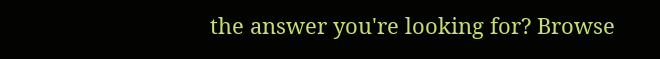the answer you're looking for? Browse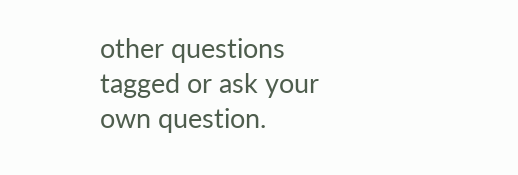other questions tagged or ask your own question.